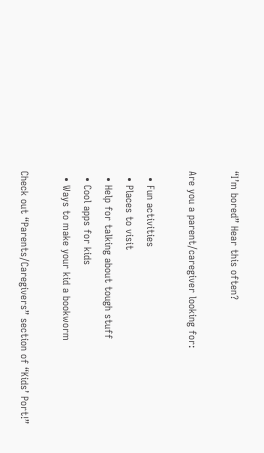“I’m bored” Hear this often?

Are you a parent/caregiver looking for:

  • Fun activities
  • Places to visit
  • Help for talking about tough stuff
  • Cool apps for kids
  • Ways to make your kid a bookworm

Check out “Parents/Caregivers” section of “Kids’ Port!”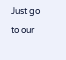Just go to our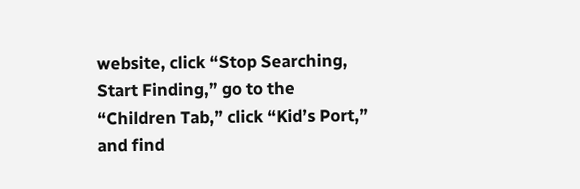website, click “Stop Searching, Start Finding,” go to the “Children Tab,” click “Kid’s Port,” and find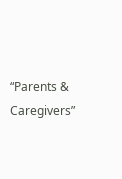“Parents & Caregivers”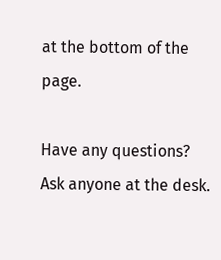at the bottom of the page.

Have any questions? Ask anyone at the desk.